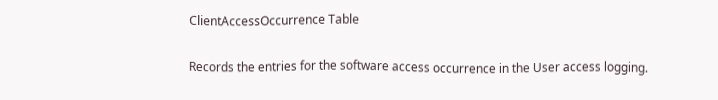ClientAccessOccurrence Table

Records the entries for the software access occurrence in the User access logging.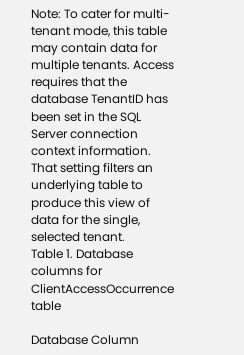Note: To cater for multi-tenant mode, this table may contain data for multiple tenants. Access requires that the database TenantID has been set in the SQL Server connection context information. That setting filters an underlying table to produce this view of data for the single, selected tenant.
Table 1. Database columns for ClientAccessOccurrence table

Database Column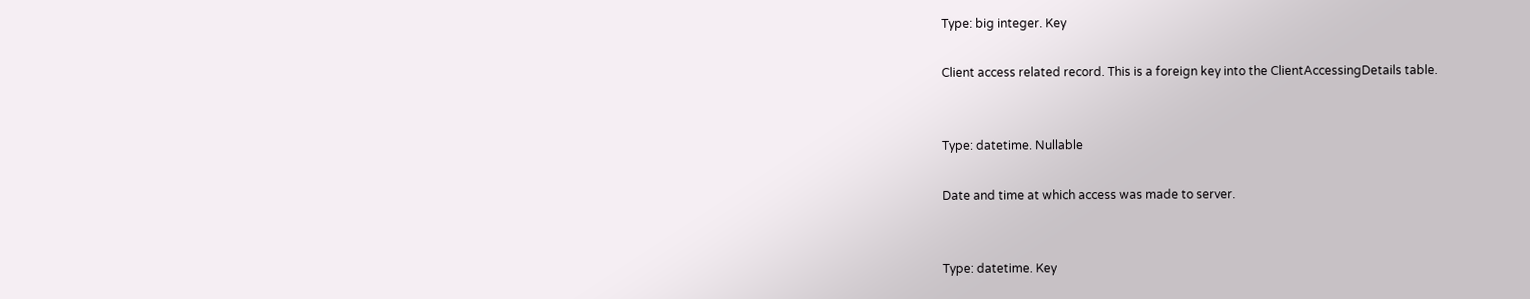Type: big integer. Key

Client access related record. This is a foreign key into the ClientAccessingDetails table.


Type: datetime. Nullable

Date and time at which access was made to server.


Type: datetime. Key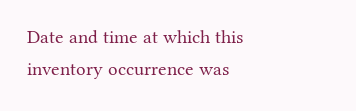Date and time at which this inventory occurrence was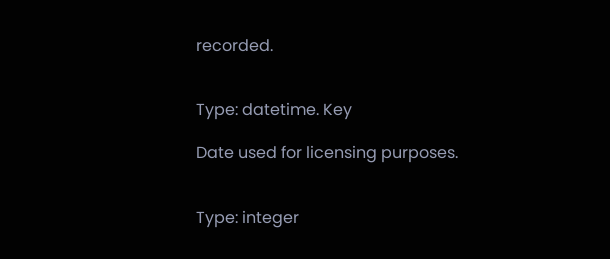recorded.


Type: datetime. Key

Date used for licensing purposes.


Type: integer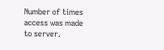Number of times access was made to server.